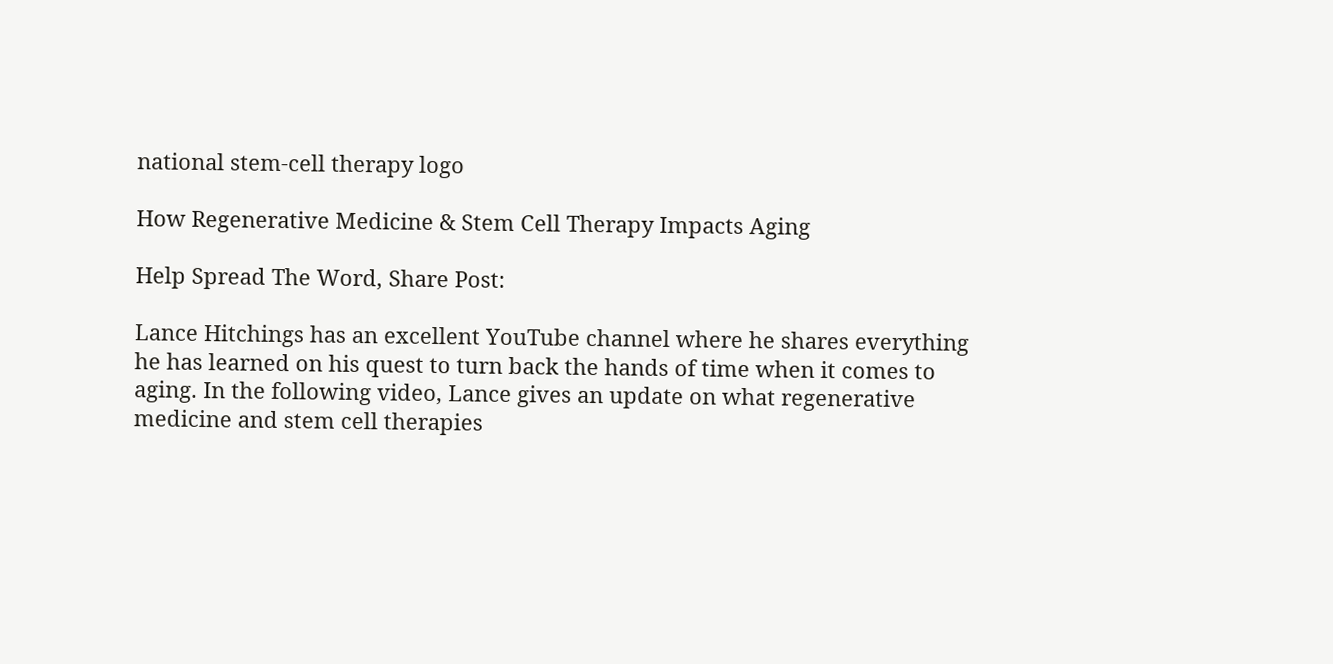national stem-cell therapy logo

How Regenerative Medicine & Stem Cell Therapy Impacts Aging

Help Spread The Word, Share Post:

Lance Hitchings has an excellent YouTube channel where he shares everything he has learned on his quest to turn back the hands of time when it comes to aging. In the following video, Lance gives an update on what regenerative medicine and stem cell therapies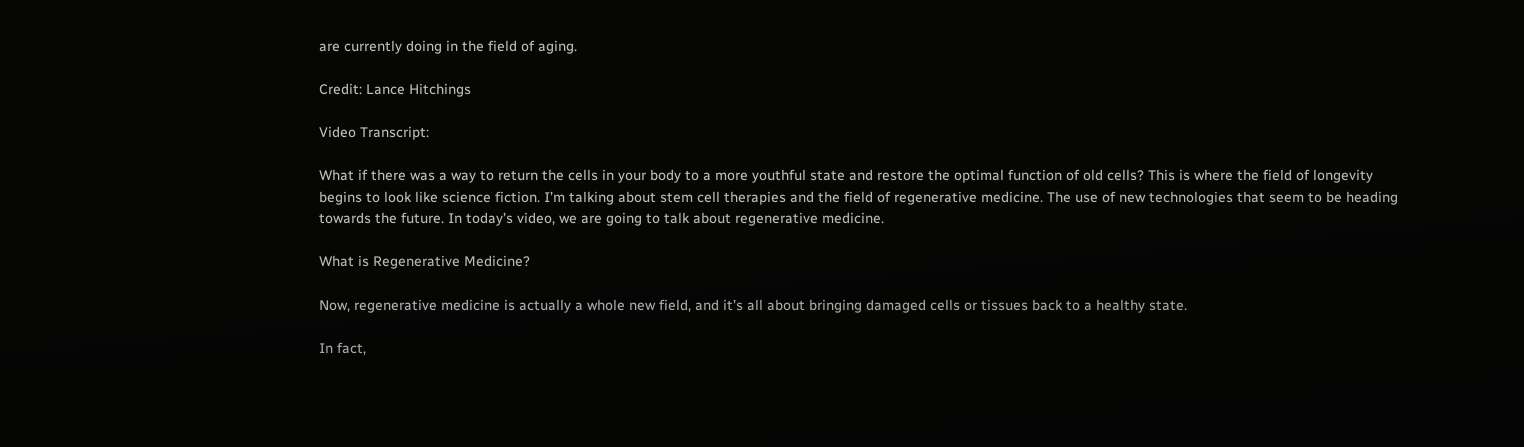are currently doing in the field of aging.

Credit: Lance Hitchings

Video Transcript:

What if there was a way to return the cells in your body to a more youthful state and restore the optimal function of old cells? This is where the field of longevity begins to look like science fiction. I’m talking about stem cell therapies and the field of regenerative medicine. The use of new technologies that seem to be heading towards the future. In today’s video, we are going to talk about regenerative medicine.

What is Regenerative Medicine?

Now, regenerative medicine is actually a whole new field, and it’s all about bringing damaged cells or tissues back to a healthy state.

In fact,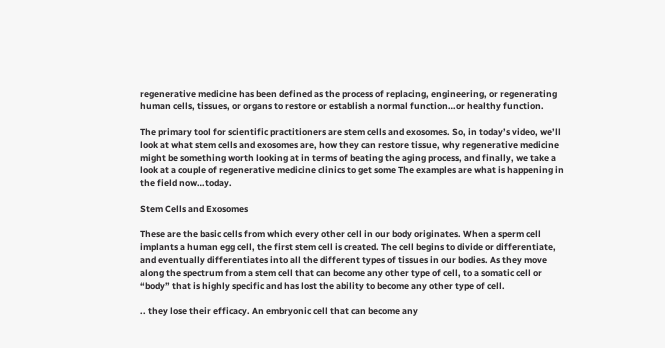regenerative medicine has been defined as the process of replacing, engineering, or regenerating human cells, tissues, or organs to restore or establish a normal function…or healthy function.

The primary tool for scientific practitioners are stem cells and exosomes. So, in today’s video, we’ll look at what stem cells and exosomes are, how they can restore tissue, why regenerative medicine might be something worth looking at in terms of beating the aging process, and finally, we take a look at a couple of regenerative medicine clinics to get some The examples are what is happening in the field now…today.

Stem Cells and Exosomes

These are the basic cells from which every other cell in our body originates. When a sperm cell implants a human egg cell, the first stem cell is created. The cell begins to divide or differentiate, and eventually differentiates into all the different types of tissues in our bodies. As they move along the spectrum from a stem cell that can become any other type of cell, to a somatic cell or “body” that is highly specific and has lost the ability to become any other type of cell.

.. they lose their efficacy. An embryonic cell that can become any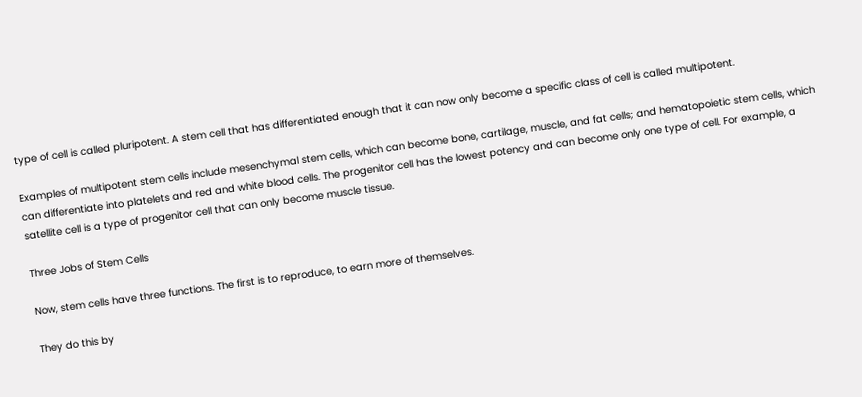type of cell is called pluripotent. A stem cell that has differentiated enough that it can now only become a specific class of cell is called multipotent.

Examples of multipotent stem cells include mesenchymal stem cells, which can become bone, cartilage, muscle, and fat cells; and hematopoietic stem cells, which can differentiate into platelets and red and white blood cells. The progenitor cell has the lowest potency and can become only one type of cell. For example, a satellite cell is a type of progenitor cell that can only become muscle tissue.

Three Jobs of Stem Cells

Now, stem cells have three functions. The first is to reproduce, to earn more of themselves.

They do this by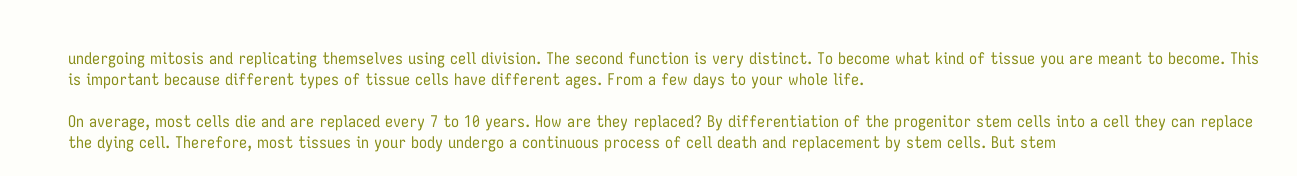undergoing mitosis and replicating themselves using cell division. The second function is very distinct. To become what kind of tissue you are meant to become. This is important because different types of tissue cells have different ages. From a few days to your whole life.

On average, most cells die and are replaced every 7 to 10 years. How are they replaced? By differentiation of the progenitor stem cells into a cell they can replace the dying cell. Therefore, most tissues in your body undergo a continuous process of cell death and replacement by stem cells. But stem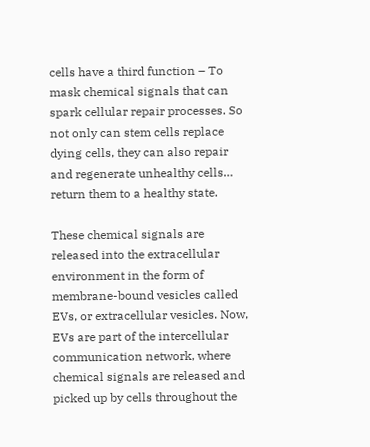cells have a third function – To mask chemical signals that can spark cellular repair processes. So not only can stem cells replace dying cells, they can also repair and regenerate unhealthy cells… return them to a healthy state.

These chemical signals are released into the extracellular environment in the form of membrane-bound vesicles called EVs, or extracellular vesicles. Now, EVs are part of the intercellular communication network, where chemical signals are released and picked up by cells throughout the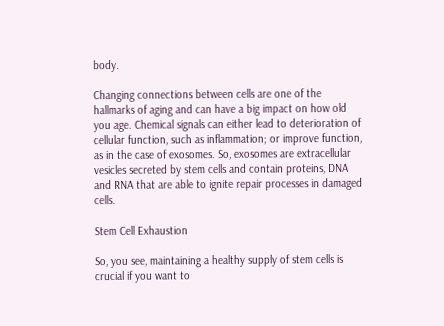body.

Changing connections between cells are one of the hallmarks of aging and can have a big impact on how old you age. Chemical signals can either lead to deterioration of cellular function, such as inflammation; or improve function, as in the case of exosomes. So, exosomes are extracellular vesicles secreted by stem cells and contain proteins, DNA and RNA that are able to ignite repair processes in damaged cells.

Stem Cell Exhaustion

So, you see, maintaining a healthy supply of stem cells is crucial if you want to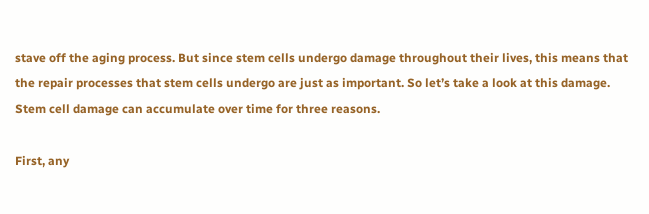stave off the aging process. But since stem cells undergo damage throughout their lives, this means that the repair processes that stem cells undergo are just as important. So let’s take a look at this damage. Stem cell damage can accumulate over time for three reasons.

First, any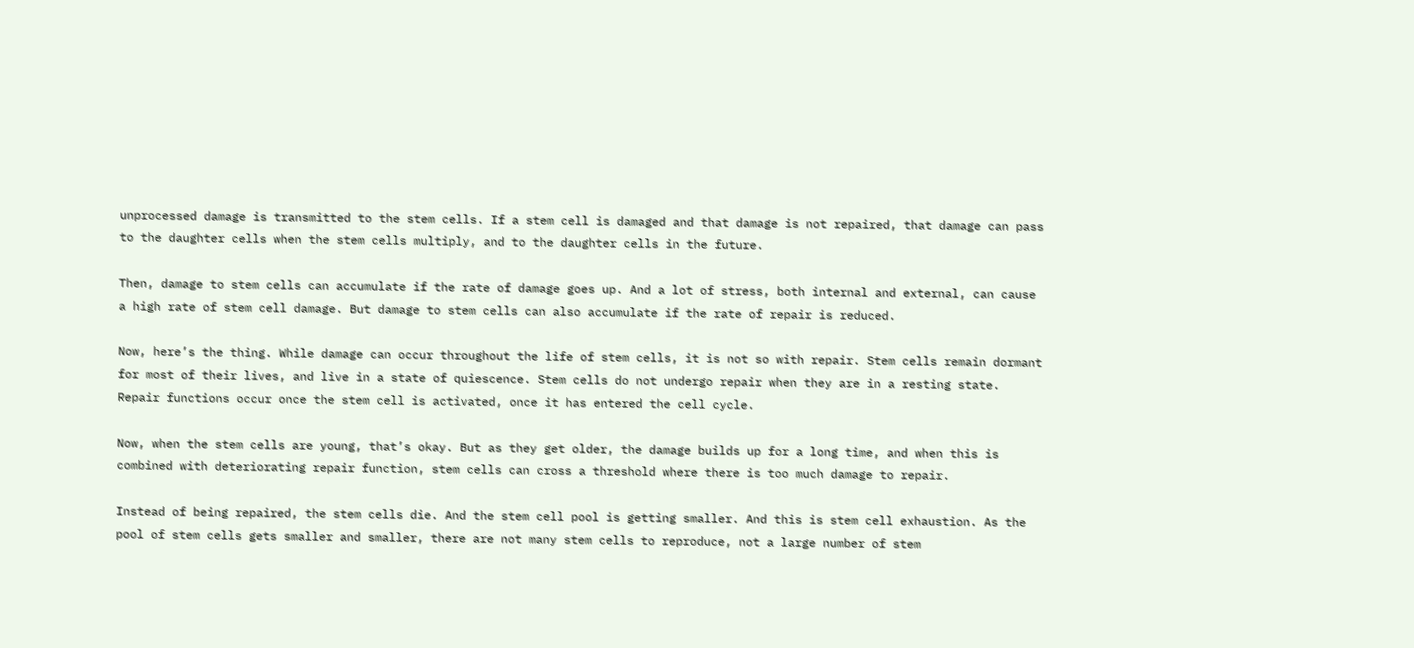unprocessed damage is transmitted to the stem cells. If a stem cell is damaged and that damage is not repaired, that damage can pass to the daughter cells when the stem cells multiply, and to the daughter cells in the future.

Then, damage to stem cells can accumulate if the rate of damage goes up. And a lot of stress, both internal and external, can cause a high rate of stem cell damage. But damage to stem cells can also accumulate if the rate of repair is reduced.

Now, here’s the thing. While damage can occur throughout the life of stem cells, it is not so with repair. Stem cells remain dormant for most of their lives, and live in a state of quiescence. Stem cells do not undergo repair when they are in a resting state. Repair functions occur once the stem cell is activated, once it has entered the cell cycle.

Now, when the stem cells are young, that’s okay. But as they get older, the damage builds up for a long time, and when this is combined with deteriorating repair function, stem cells can cross a threshold where there is too much damage to repair.

Instead of being repaired, the stem cells die. And the stem cell pool is getting smaller. And this is stem cell exhaustion. As the pool of stem cells gets smaller and smaller, there are not many stem cells to reproduce, not a large number of stem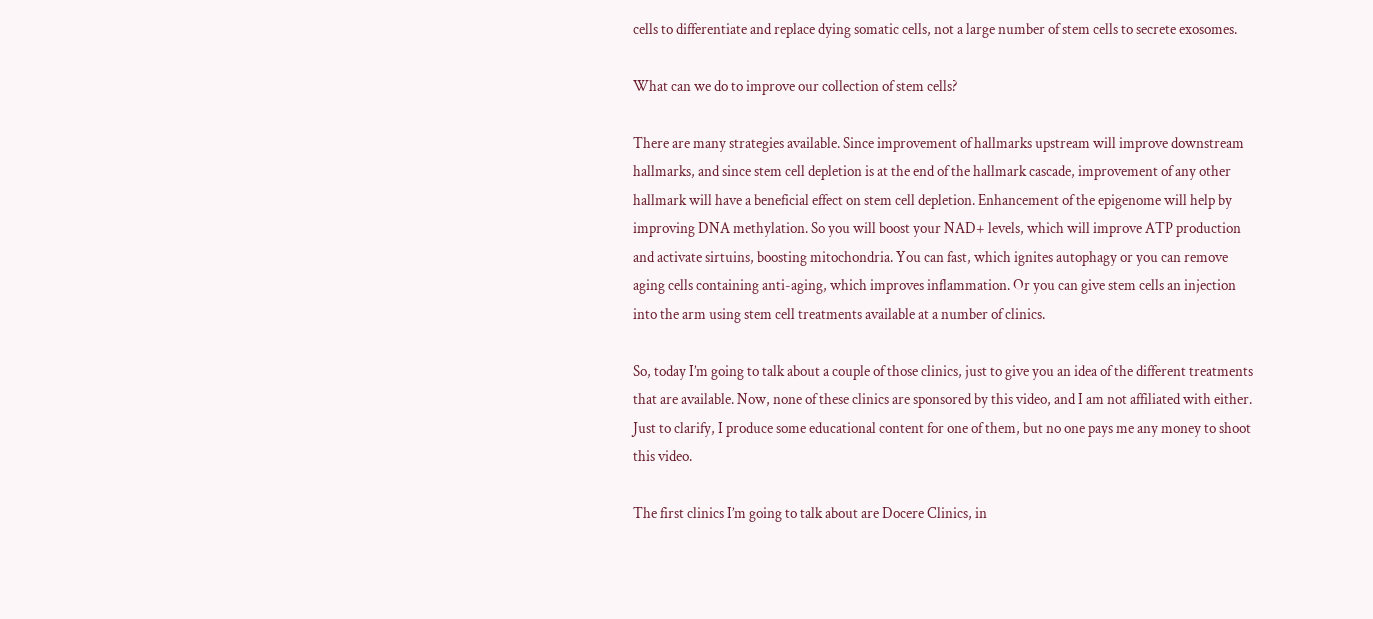cells to differentiate and replace dying somatic cells, not a large number of stem cells to secrete exosomes.

What can we do to improve our collection of stem cells?

There are many strategies available. Since improvement of hallmarks upstream will improve downstream hallmarks, and since stem cell depletion is at the end of the hallmark cascade, improvement of any other hallmark will have a beneficial effect on stem cell depletion. Enhancement of the epigenome will help by improving DNA methylation. So you will boost your NAD+ levels, which will improve ATP production and activate sirtuins, boosting mitochondria. You can fast, which ignites autophagy or you can remove aging cells containing anti-aging, which improves inflammation. Or you can give stem cells an injection into the arm using stem cell treatments available at a number of clinics.

So, today I’m going to talk about a couple of those clinics, just to give you an idea of the different treatments that are available. Now, none of these clinics are sponsored by this video, and I am not affiliated with either. Just to clarify, I produce some educational content for one of them, but no one pays me any money to shoot this video.

The first clinics I’m going to talk about are Docere Clinics, in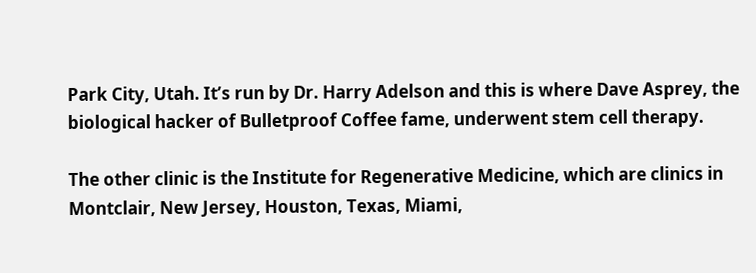Park City, Utah. It’s run by Dr. Harry Adelson and this is where Dave Asprey, the biological hacker of Bulletproof Coffee fame, underwent stem cell therapy.

The other clinic is the Institute for Regenerative Medicine, which are clinics in Montclair, New Jersey, Houston, Texas, Miami,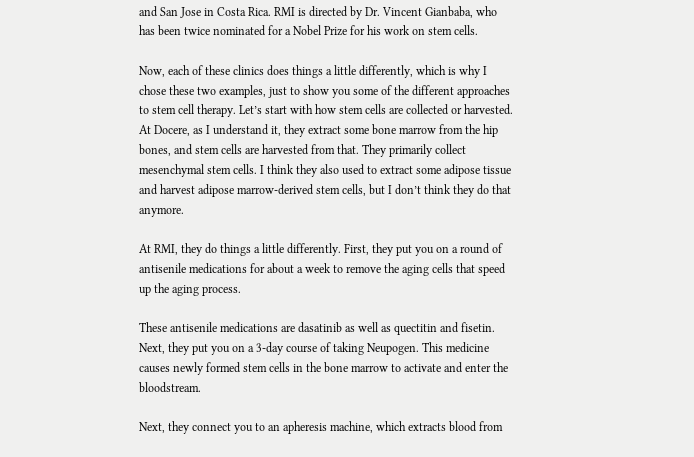and San Jose in Costa Rica. RMI is directed by Dr. Vincent Gianbaba, who has been twice nominated for a Nobel Prize for his work on stem cells.

Now, each of these clinics does things a little differently, which is why I chose these two examples, just to show you some of the different approaches to stem cell therapy. Let’s start with how stem cells are collected or harvested. At Docere, as I understand it, they extract some bone marrow from the hip bones, and stem cells are harvested from that. They primarily collect mesenchymal stem cells. I think they also used to extract some adipose tissue and harvest adipose marrow-derived stem cells, but I don’t think they do that anymore.

At RMI, they do things a little differently. First, they put you on a round of antisenile medications for about a week to remove the aging cells that speed up the aging process.

These antisenile medications are dasatinib as well as quectitin and fisetin. Next, they put you on a 3-day course of taking Neupogen. This medicine causes newly formed stem cells in the bone marrow to activate and enter the bloodstream.

Next, they connect you to an apheresis machine, which extracts blood from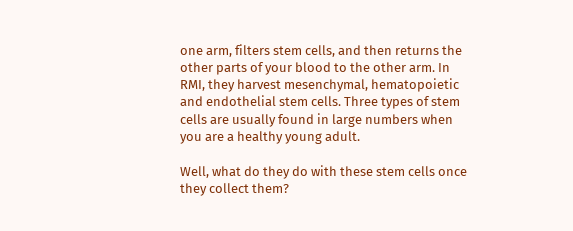one arm, filters stem cells, and then returns the other parts of your blood to the other arm. In RMI, they harvest mesenchymal, hematopoietic and endothelial stem cells. Three types of stem cells are usually found in large numbers when you are a healthy young adult.

Well, what do they do with these stem cells once they collect them?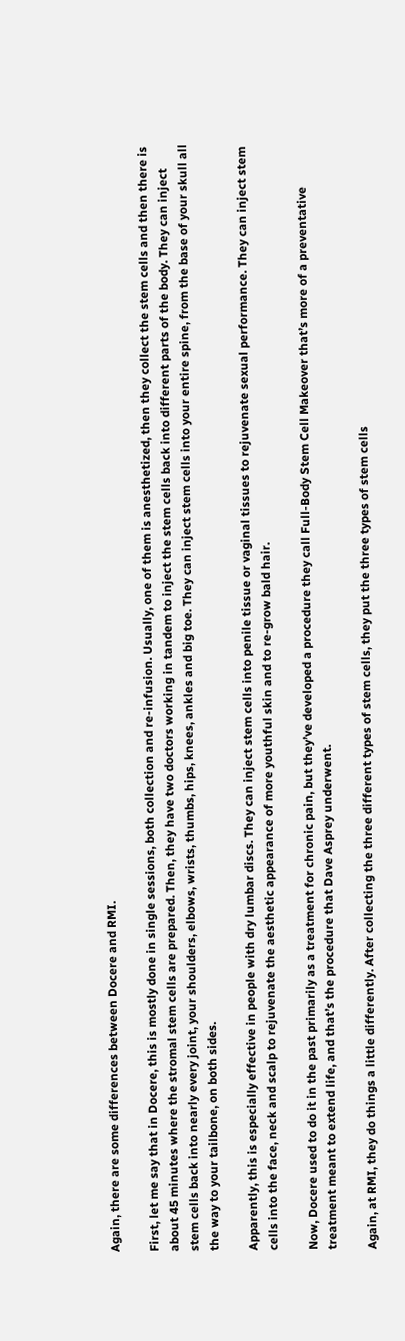Again, there are some differences between Docere and RMI.

First, let me say that in Docere, this is mostly done in single sessions, both collection and re-infusion. Usually, one of them is anesthetized, then they collect the stem cells and then there is about 45 minutes where the stromal stem cells are prepared. Then, they have two doctors working in tandem to inject the stem cells back into different parts of the body. They can inject stem cells back into nearly every joint, your shoulders, elbows, wrists, thumbs, hips, knees, ankles and big toe. They can inject stem cells into your entire spine, from the base of your skull all the way to your tailbone, on both sides.

Apparently, this is especially effective in people with dry lumbar discs. They can inject stem cells into penile tissue or vaginal tissues to rejuvenate sexual performance. They can inject stem cells into the face, neck and scalp to rejuvenate the aesthetic appearance of more youthful skin and to re-grow bald hair.

Now, Docere used to do it in the past primarily as a treatment for chronic pain, but they’ve developed a procedure they call Full-Body Stem Cell Makeover that’s more of a preventative treatment meant to extend life, and that’s the procedure that Dave Asprey underwent.

Again, at RMI, they do things a little differently. After collecting the three different types of stem cells, they put the three types of stem cells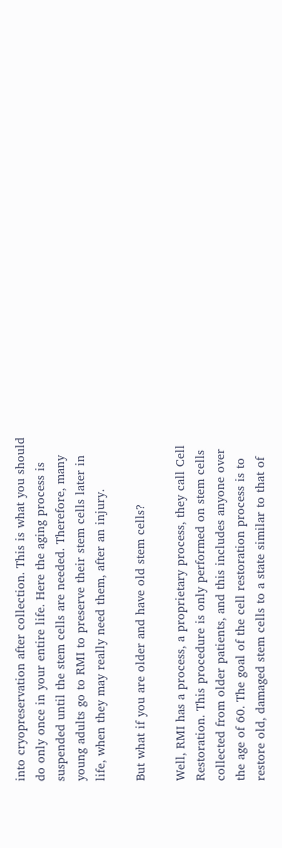into cryopreservation after collection. This is what you should do only once in your entire life. Here the aging process is suspended until the stem cells are needed. Therefore, many young adults go to RMI to preserve their stem cells later in life, when they may really need them, after an injury.

But what if you are older and have old stem cells?

Well, RMI has a process, a proprietary process, they call Cell Restoration. This procedure is only performed on stem cells collected from older patients, and this includes anyone over the age of 60. The goal of the cell restoration process is to restore old, damaged stem cells to a state similar to that of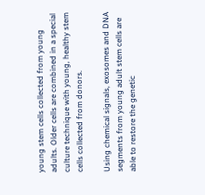young stem cells collected from young adults. Older cells are combined in a special culture technique with young, healthy stem cells collected from donors.

Using chemical signals, exosomes and DNA segments from young adult stem cells are able to restore the genetic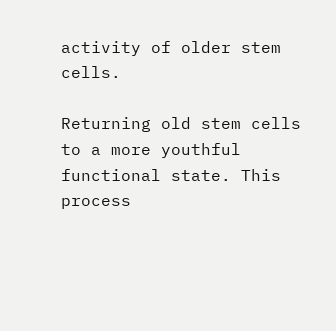activity of older stem cells.

Returning old stem cells to a more youthful functional state. This process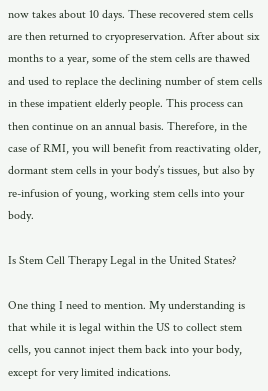now takes about 10 days. These recovered stem cells are then returned to cryopreservation. After about six months to a year, some of the stem cells are thawed and used to replace the declining number of stem cells in these impatient elderly people. This process can then continue on an annual basis. Therefore, in the case of RMI, you will benefit from reactivating older, dormant stem cells in your body’s tissues, but also by re-infusion of young, working stem cells into your body.

Is Stem Cell Therapy Legal in the United States?

One thing I need to mention. My understanding is that while it is legal within the US to collect stem cells, you cannot inject them back into your body, except for very limited indications.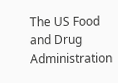The US Food and Drug Administration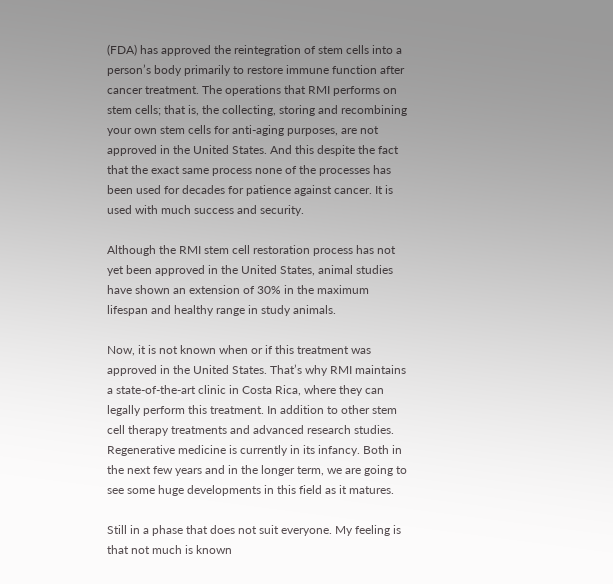(FDA) has approved the reintegration of stem cells into a person’s body primarily to restore immune function after cancer treatment. The operations that RMI performs on stem cells; that is, the collecting, storing and recombining your own stem cells for anti-aging purposes, are not approved in the United States. And this despite the fact that the exact same process none of the processes has been used for decades for patience against cancer. It is used with much success and security.

Although the RMI stem cell restoration process has not yet been approved in the United States, animal studies have shown an extension of 30% in the maximum lifespan and healthy range in study animals.

Now, it is not known when or if this treatment was approved in the United States. That’s why RMI maintains a state-of-the-art clinic in Costa Rica, where they can legally perform this treatment. In addition to other stem cell therapy treatments and advanced research studies. Regenerative medicine is currently in its infancy. Both in the next few years and in the longer term, we are going to see some huge developments in this field as it matures.

Still in a phase that does not suit everyone. My feeling is that not much is known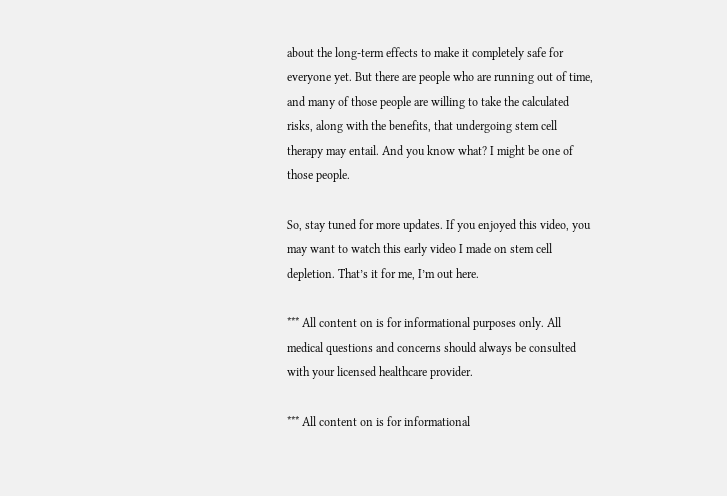about the long-term effects to make it completely safe for everyone yet. But there are people who are running out of time, and many of those people are willing to take the calculated risks, along with the benefits, that undergoing stem cell therapy may entail. And you know what? I might be one of those people.

So, stay tuned for more updates. If you enjoyed this video, you may want to watch this early video I made on stem cell depletion. That’s it for me, I’m out here.

*** All content on is for informational purposes only. All medical questions and concerns should always be consulted with your licensed healthcare provider.

*** All content on is for informational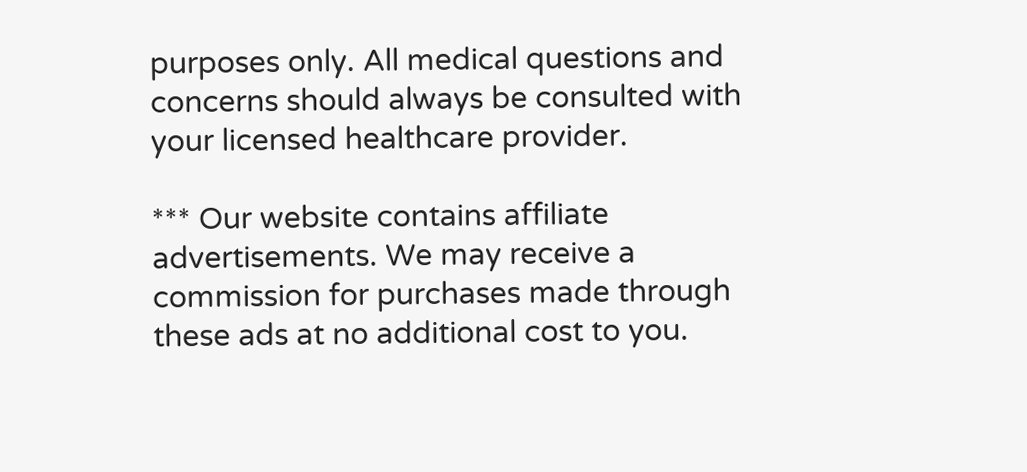purposes only. All medical questions and concerns should always be consulted with your licensed healthcare provider.

*** Our website contains affiliate advertisements. We may receive a commission for purchases made through these ads at no additional cost to you.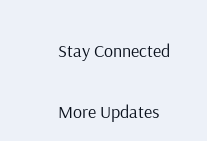Stay Connected

More Updates